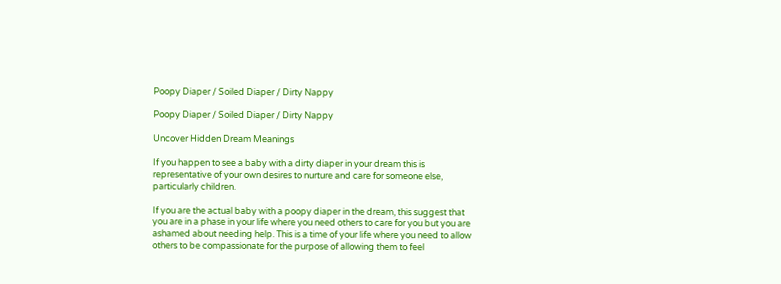Poopy Diaper / Soiled Diaper / Dirty Nappy

Poopy Diaper / Soiled Diaper / Dirty Nappy

Uncover Hidden Dream Meanings

If you happen to see a baby with a dirty diaper in your dream this is representative of your own desires to nurture and care for someone else, particularly children.

If you are the actual baby with a poopy diaper in the dream, this suggest that you are in a phase in your life where you need others to care for you but you are ashamed about needing help. This is a time of your life where you need to allow others to be compassionate for the purpose of allowing them to feel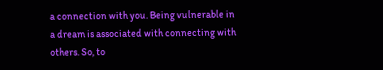a connection with you. Being vulnerable in a dream is associated with connecting with others. So, to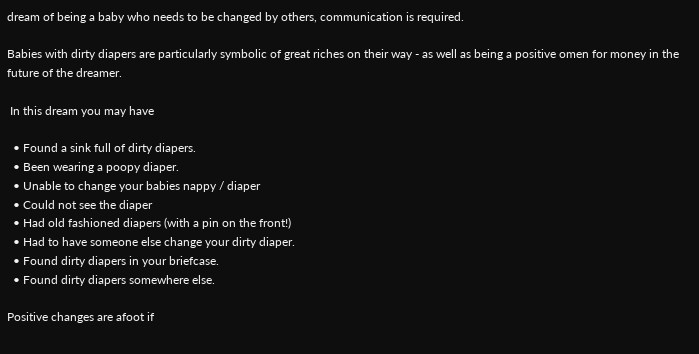dream of being a baby who needs to be changed by others, communication is required.

Babies with dirty diapers are particularly symbolic of great riches on their way - as well as being a positive omen for money in the future of the dreamer.

 In this dream you may have

  • Found a sink full of dirty diapers.
  • Been wearing a poopy diaper.
  • Unable to change your babies nappy / diaper
  • Could not see the diaper
  • Had old fashioned diapers (with a pin on the front!)
  • Had to have someone else change your dirty diaper.
  • Found dirty diapers in your briefcase.
  • Found dirty diapers somewhere else.

Positive changes are afoot if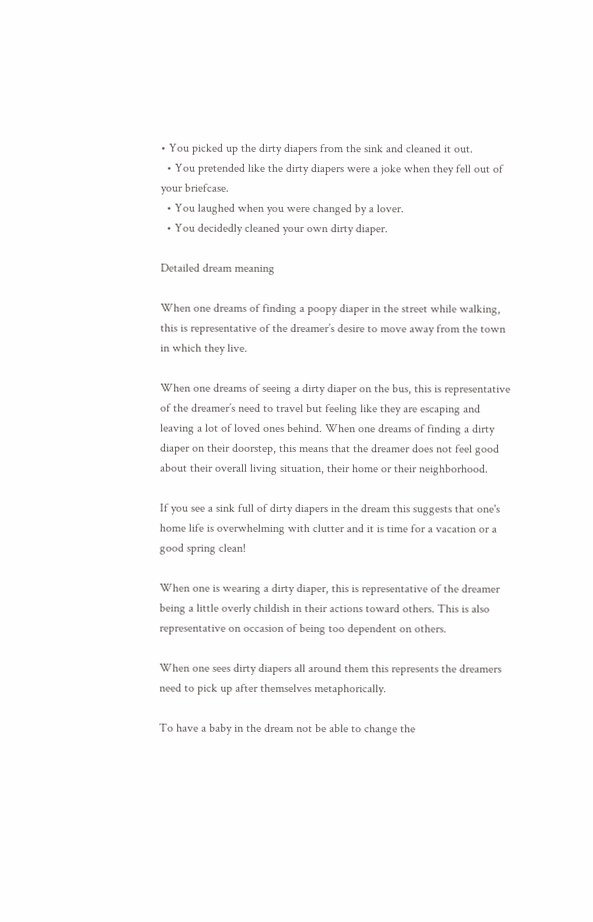• You picked up the dirty diapers from the sink and cleaned it out.
  • You pretended like the dirty diapers were a joke when they fell out of your briefcase.
  • You laughed when you were changed by a lover.
  • You decidedly cleaned your own dirty diaper.

Detailed dream meaning

When one dreams of finding a poopy diaper in the street while walking, this is representative of the dreamer’s desire to move away from the town in which they live.

When one dreams of seeing a dirty diaper on the bus, this is representative of the dreamer’s need to travel but feeling like they are escaping and leaving a lot of loved ones behind. When one dreams of finding a dirty diaper on their doorstep, this means that the dreamer does not feel good about their overall living situation, their home or their neighborhood.

If you see a sink full of dirty diapers in the dream this suggests that one's home life is overwhelming with clutter and it is time for a vacation or a good spring clean!

When one is wearing a dirty diaper, this is representative of the dreamer being a little overly childish in their actions toward others. This is also representative on occasion of being too dependent on others.

When one sees dirty diapers all around them this represents the dreamers need to pick up after themselves metaphorically.

To have a baby in the dream not be able to change the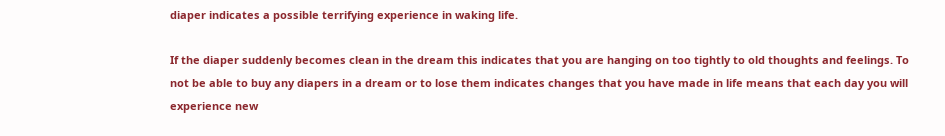diaper indicates a possible terrifying experience in waking life.

If the diaper suddenly becomes clean in the dream this indicates that you are hanging on too tightly to old thoughts and feelings. To not be able to buy any diapers in a dream or to lose them indicates changes that you have made in life means that each day you will experience new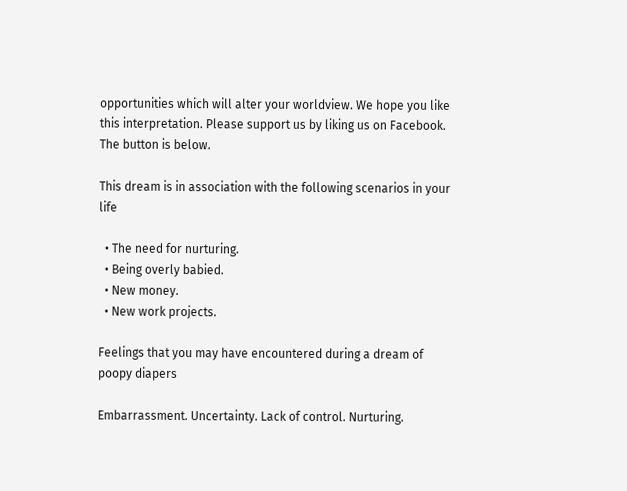opportunities which will alter your worldview. We hope you like this interpretation. Please support us by liking us on Facebook. The button is below.

This dream is in association with the following scenarios in your life

  • The need for nurturing.
  • Being overly babied.
  • New money.
  • New work projects.

Feelings that you may have encountered during a dream of poopy diapers

Embarrassment. Uncertainty. Lack of control. Nurturing.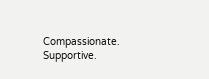Compassionate. Supportive.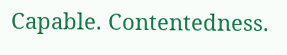Capable. Contentedness.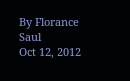By Florance Saul
Oct 12, 2012